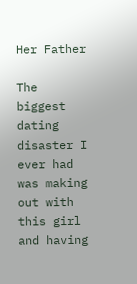Her Father

The biggest dating disaster I ever had was making out with this girl and having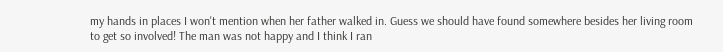my hands in places I won't mention when her father walked in. Guess we should have found somewhere besides her living room to get so involved! The man was not happy and I think I ran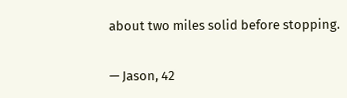about two miles solid before stopping.

— Jason, 42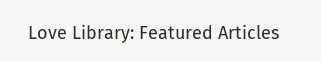Love Library: Featured Articles